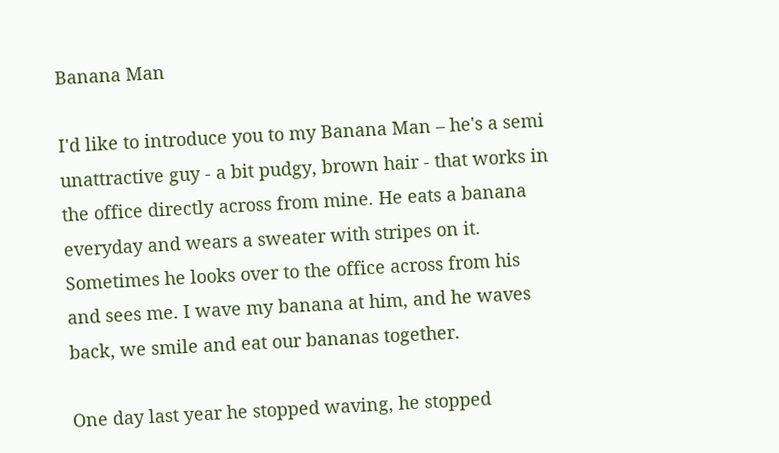Banana Man

I'd like to introduce you to my Banana Man – he's a semi unattractive guy - a bit pudgy, brown hair - that works in the office directly across from mine. He eats a banana everyday and wears a sweater with stripes on it. Sometimes he looks over to the office across from his and sees me. I wave my banana at him, and he waves back, we smile and eat our bananas together.

One day last year he stopped waving, he stopped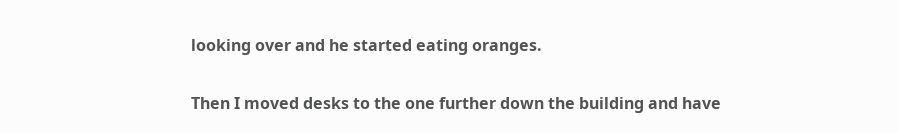looking over and he started eating oranges.

Then I moved desks to the one further down the building and have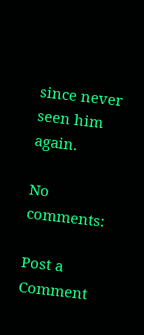since never seen him again.

No comments:

Post a Comment